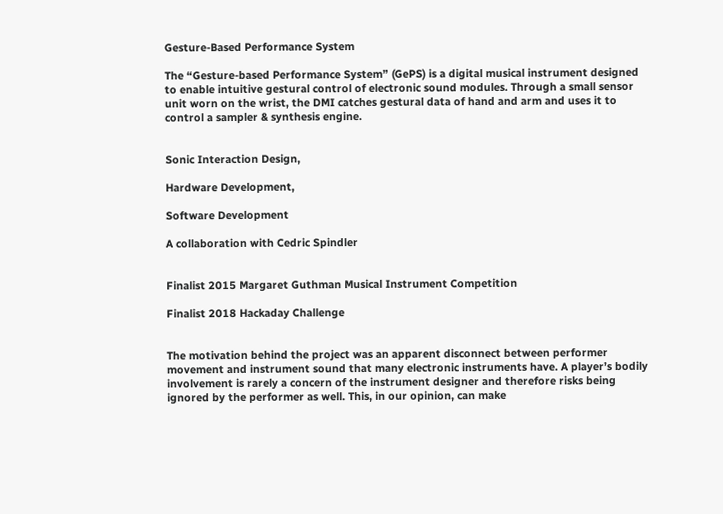Gesture-Based Performance System

The “Gesture-based Performance System” (GePS) is a digital musical instrument designed to enable intuitive gestural control of electronic sound modules. Through a small sensor unit worn on the wrist, the DMI catches gestural data of hand and arm and uses it to control a sampler & synthesis engine.


Sonic Interaction Design,

Hardware Development,

Software Development

A collaboration with Cedric Spindler


Finalist 2015 Margaret Guthman Musical Instrument Competition

Finalist 2018 Hackaday Challenge


The motivation behind the project was an apparent disconnect between performer movement and instrument sound that many electronic instruments have. A player’s bodily involvement is rarely a concern of the instrument designer and therefore risks being ignored by the performer as well. This, in our opinion, can make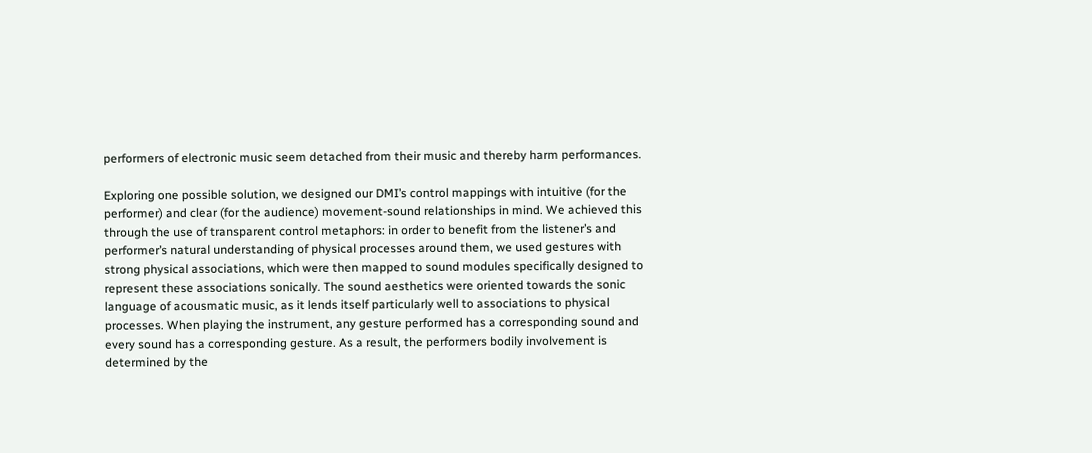performers of electronic music seem detached from their music and thereby harm performances.

Exploring one possible solution, we designed our DMI’s control mappings with intuitive (for the performer) and clear (for the audience) movement-sound relationships in mind. We achieved this through the use of transparent control metaphors: in order to benefit from the listener’s and performer’s natural understanding of physical processes around them, we used gestures with strong physical associations, which were then mapped to sound modules specifically designed to represent these associations sonically. The sound aesthetics were oriented towards the sonic language of acousmatic music, as it lends itself particularly well to associations to physical processes. When playing the instrument, any gesture performed has a corresponding sound and every sound has a corresponding gesture. As a result, the performers bodily involvement is determined by the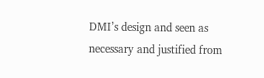DMI’s design and seen as necessary and justified from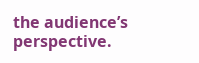the audience’s perspective.